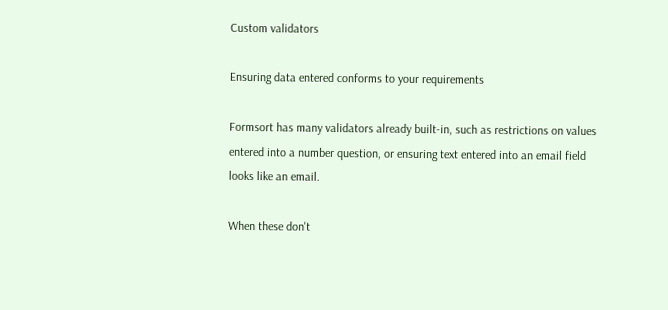Custom validators

Ensuring data entered conforms to your requirements

Formsort has many validators already built-in, such as restrictions on values entered into a number question, or ensuring text entered into an email field looks like an email.

When these don't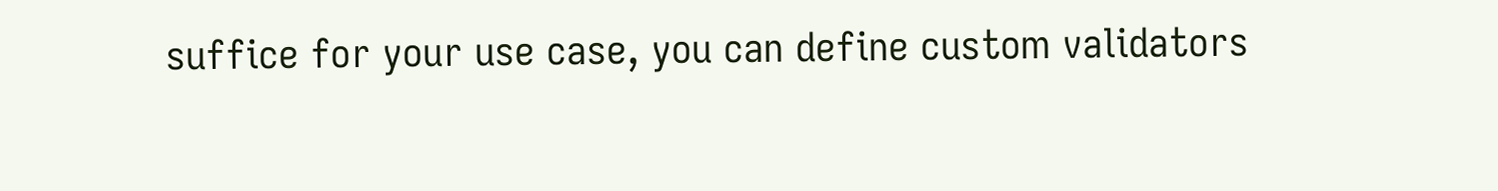suffice for your use case, you can define custom validators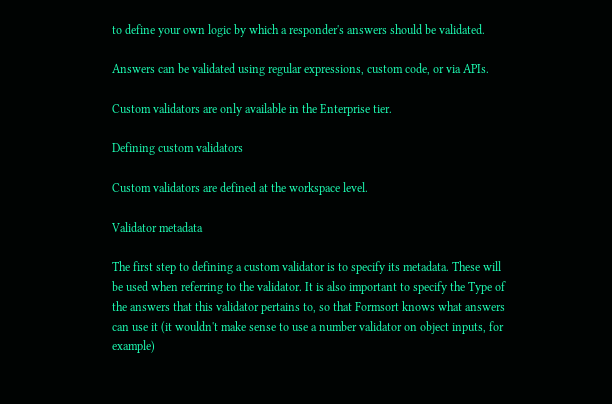to define your own logic by which a responder's answers should be validated.

Answers can be validated using regular expressions, custom code, or via APIs.

Custom validators are only available in the Enterprise tier.

Defining custom validators

Custom validators are defined at the workspace level.

Validator metadata

The first step to defining a custom validator is to specify its metadata. These will be used when referring to the validator. It is also important to specify the Type of the answers that this validator pertains to, so that Formsort knows what answers can use it (it wouldn't make sense to use a number validator on object inputs, for example)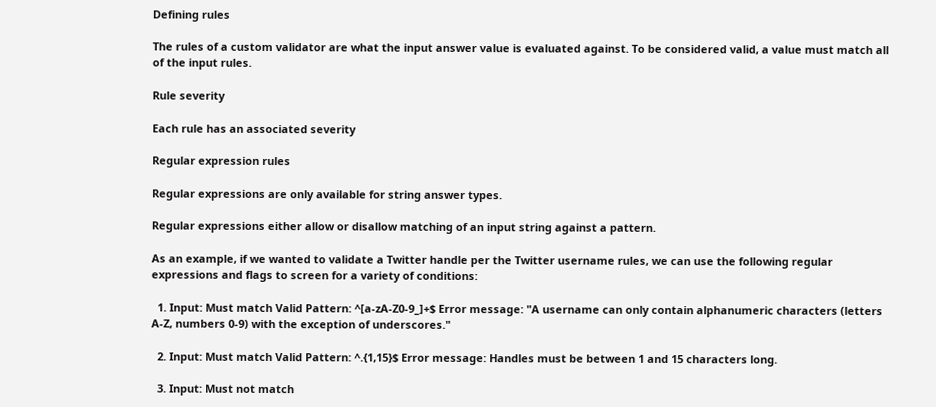Defining rules

The rules of a custom validator are what the input answer value is evaluated against. To be considered valid, a value must match all of the input rules.

Rule severity

Each rule has an associated severity

Regular expression rules

Regular expressions are only available for string answer types.

Regular expressions either allow or disallow matching of an input string against a pattern.

As an example, if we wanted to validate a Twitter handle per the Twitter username rules, we can use the following regular expressions and flags to screen for a variety of conditions:

  1. Input: Must match Valid Pattern: ^[a-zA-Z0-9_]+$ Error message: "A username can only contain alphanumeric characters (letters A-Z, numbers 0-9) with the exception of underscores."

  2. Input: Must match Valid Pattern: ^.{1,15}$ Error message: Handles must be between 1 and 15 characters long.

  3. Input: Must not match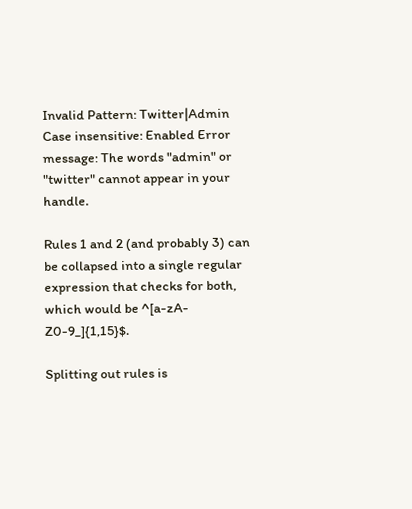Invalid Pattern: Twitter|Admin Case insensitive: Enabled Error message: The words "admin" or "twitter" cannot appear in your handle.

Rules 1 and 2 (and probably 3) can be collapsed into a single regular expression that checks for both, which would be ^[a-zA-Z0-9_]{1,15}$.

Splitting out rules is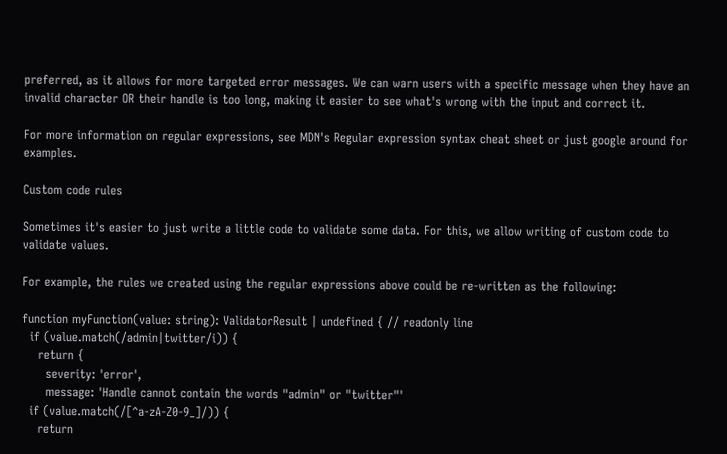preferred, as it allows for more targeted error messages. We can warn users with a specific message when they have an invalid character OR their handle is too long, making it easier to see what's wrong with the input and correct it.

For more information on regular expressions, see MDN's Regular expression syntax cheat sheet or just google around for examples.

Custom code rules

Sometimes it's easier to just write a little code to validate some data. For this, we allow writing of custom code to validate values.

For example, the rules we created using the regular expressions above could be re-written as the following:

function myFunction(value: string): ValidatorResult | undefined { // readonly line
  if (value.match(/admin|twitter/i)) {
    return {
      severity: 'error',
      message: 'Handle cannot contain the words "admin" or "twitter"'
  if (value.match(/[^a-zA-Z0-9_]/)) {
    return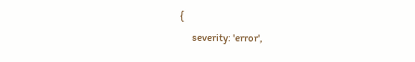{
      severity: 'error',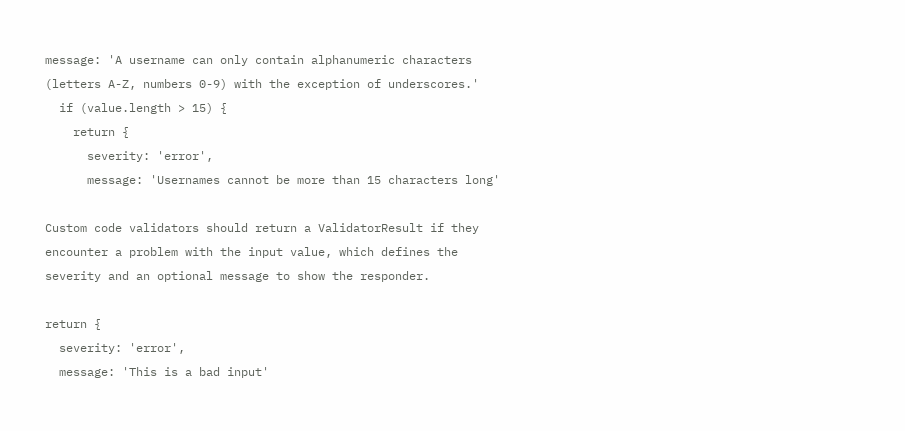message: 'A username can only contain alphanumeric characters (letters A-Z, numbers 0-9) with the exception of underscores.'
  if (value.length > 15) {
    return {
      severity: 'error',
      message: 'Usernames cannot be more than 15 characters long'

Custom code validators should return a ValidatorResult if they encounter a problem with the input value, which defines the severity and an optional message to show the responder.

return {
  severity: 'error',
  message: 'This is a bad input'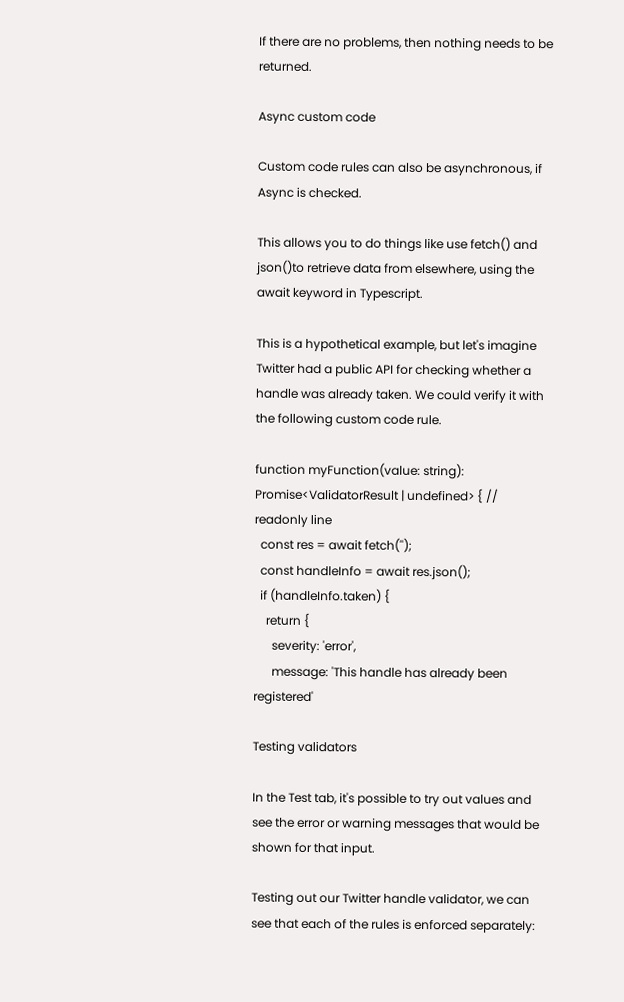If there are no problems, then nothing needs to be returned.

Async custom code

Custom code rules can also be asynchronous, if Async is checked.

This allows you to do things like use fetch() and json()to retrieve data from elsewhere, using the await keyword in Typescript.

This is a hypothetical example, but let's imagine Twitter had a public API for checking whether a handle was already taken. We could verify it with the following custom code rule.

function myFunction(value: string): Promise<ValidatorResult | undefined> { // readonly line
  const res = await fetch('');
  const handleInfo = await res.json();
  if (handleInfo.taken) {
    return {
      severity: 'error',
      message: 'This handle has already been registered'

Testing validators

In the Test tab, it's possible to try out values and see the error or warning messages that would be shown for that input.

Testing out our Twitter handle validator, we can see that each of the rules is enforced separately: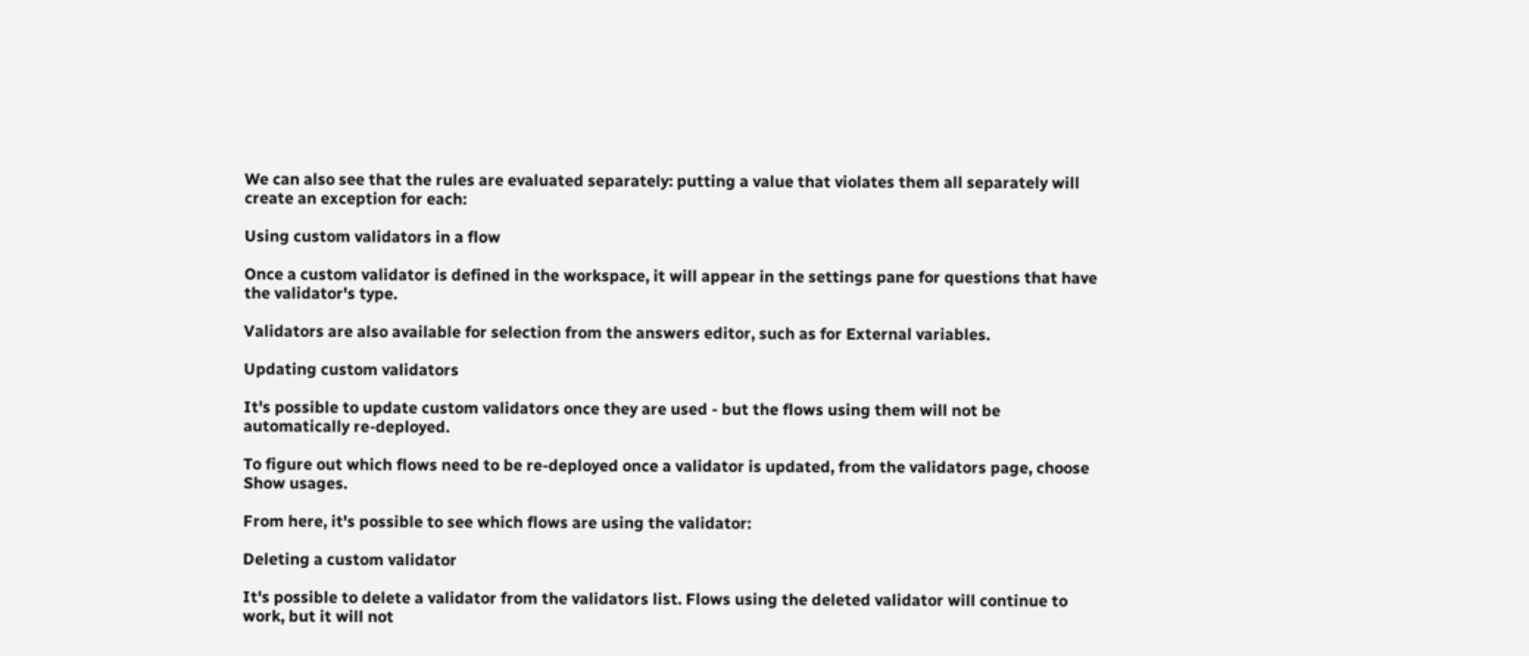We can also see that the rules are evaluated separately: putting a value that violates them all separately will create an exception for each:

Using custom validators in a flow

Once a custom validator is defined in the workspace, it will appear in the settings pane for questions that have the validator's type.

Validators are also available for selection from the answers editor, such as for External variables.

Updating custom validators

It's possible to update custom validators once they are used - but the flows using them will not be automatically re-deployed.

To figure out which flows need to be re-deployed once a validator is updated, from the validators page, choose Show usages.

From here, it's possible to see which flows are using the validator:

Deleting a custom validator

It's possible to delete a validator from the validators list. Flows using the deleted validator will continue to work, but it will not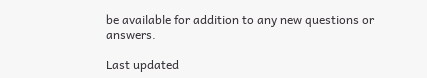be available for addition to any new questions or answers.

Last updated